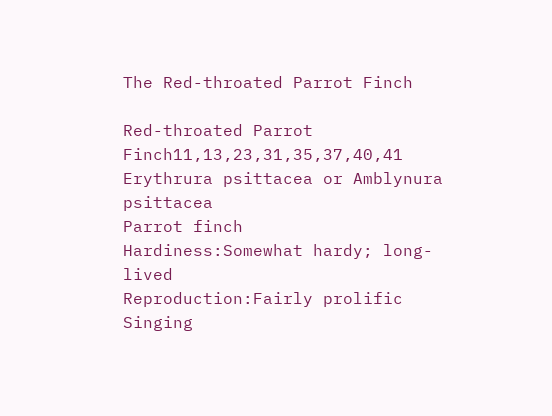The Red-throated Parrot Finch

Red-throated Parrot Finch11,13,23,31,35,37,40,41
Erythrura psittacea or Amblynura psittacea
Parrot finch
Hardiness:Somewhat hardy; long-lived
Reproduction:Fairly prolific
Singing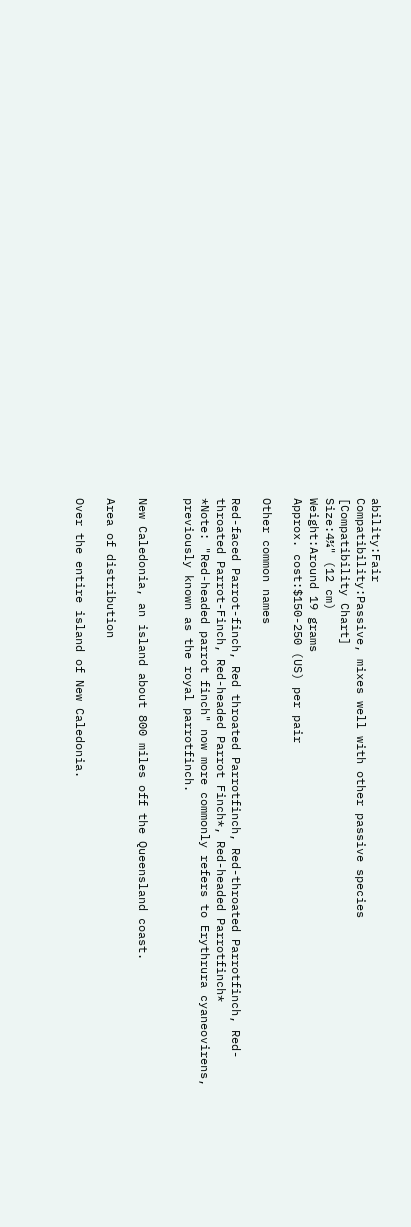ability:Fair
Compatibility:Passive, mixes well with other passive species
[Compatibility Chart]
Size:4¾" (12 cm)
Weight:Around 19 grams
Approx. cost:$150-250 (US) per pair

Other common names

Red-faced Parrot-finch, Red throated Parrotfinch, Red-throated Parrotfinch, Red-throated Parrot-Finch, Red-headed Parrot Finch*, Red-headed Parrotfinch*
*Note: "Red-headed parrot finch" now more commonly refers to Erythrura cyaneovirens, previously known as the royal parrotfinch.


New Caledonia, an island about 800 miles off the Queensland coast.

Area of distribution

Over the entire island of New Caledonia.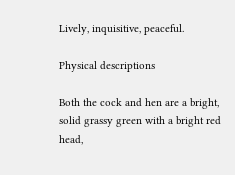Lively, inquisitive, peaceful.

Physical descriptions

Both the cock and hen are a bright, solid grassy green with a bright red head,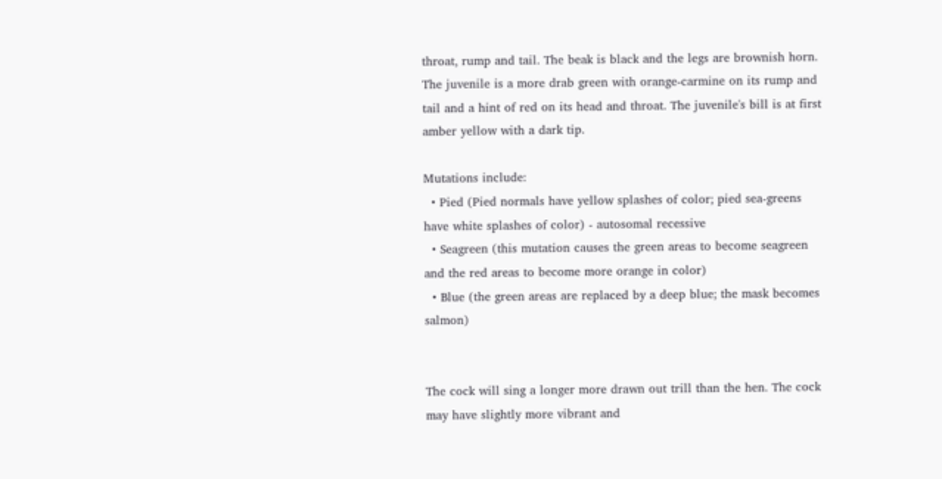throat, rump and tail. The beak is black and the legs are brownish horn. The juvenile is a more drab green with orange-carmine on its rump and tail and a hint of red on its head and throat. The juvenile's bill is at first amber yellow with a dark tip.

Mutations include:
  • Pied (Pied normals have yellow splashes of color; pied sea-greens have white splashes of color) - autosomal recessive
  • Seagreen (this mutation causes the green areas to become seagreen and the red areas to become more orange in color)
  • Blue (the green areas are replaced by a deep blue; the mask becomes salmon)


The cock will sing a longer more drawn out trill than the hen. The cock may have slightly more vibrant and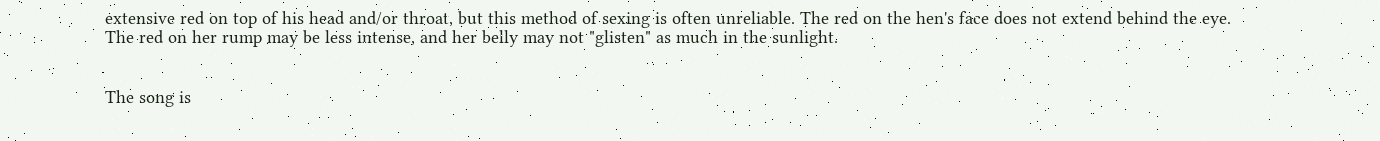extensive red on top of his head and/or throat, but this method of sexing is often unreliable. The red on the hen's face does not extend behind the eye. The red on her rump may be less intense, and her belly may not "glisten" as much in the sunlight.


The song is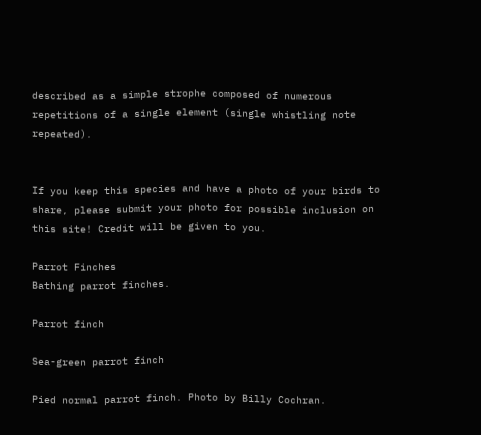described as a simple strophe composed of numerous repetitions of a single element (single whistling note repeated).


If you keep this species and have a photo of your birds to share, please submit your photo for possible inclusion on this site! Credit will be given to you.

Parrot Finches
Bathing parrot finches.

Parrot finch

Sea-green parrot finch

Pied normal parrot finch. Photo by Billy Cochran.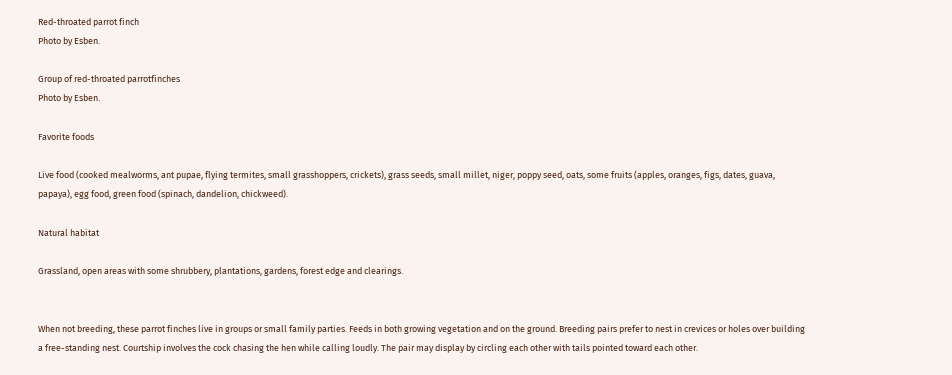Red-throated parrot finch
Photo by Esben.

Group of red-throated parrotfinches
Photo by Esben.

Favorite foods

Live food (cooked mealworms, ant pupae, flying termites, small grasshoppers, crickets), grass seeds, small millet, niger, poppy seed, oats, some fruits (apples, oranges, figs, dates, guava, papaya), egg food, green food (spinach, dandelion, chickweed).

Natural habitat

Grassland, open areas with some shrubbery, plantations, gardens, forest edge and clearings.


When not breeding, these parrot finches live in groups or small family parties. Feeds in both growing vegetation and on the ground. Breeding pairs prefer to nest in crevices or holes over building a free-standing nest. Courtship involves the cock chasing the hen while calling loudly. The pair may display by circling each other with tails pointed toward each other.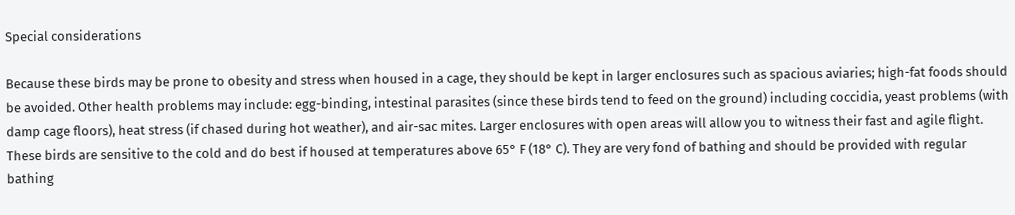Special considerations

Because these birds may be prone to obesity and stress when housed in a cage, they should be kept in larger enclosures such as spacious aviaries; high-fat foods should be avoided. Other health problems may include: egg-binding, intestinal parasites (since these birds tend to feed on the ground) including coccidia, yeast problems (with damp cage floors), heat stress (if chased during hot weather), and air-sac mites. Larger enclosures with open areas will allow you to witness their fast and agile flight. These birds are sensitive to the cold and do best if housed at temperatures above 65° F (18° C). They are very fond of bathing and should be provided with regular bathing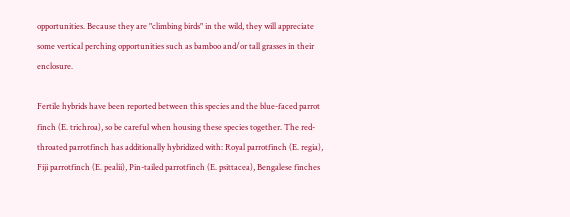opportunities. Because they are "climbing birds" in the wild, they will appreciate some vertical perching opportunities such as bamboo and/or tall grasses in their enclosure.

Fertile hybrids have been reported between this species and the blue-faced parrot finch (E. trichroa), so be careful when housing these species together. The red-throated parrotfinch has additionally hybridized with: Royal parrotfinch (E. regia), Fiji parrotfinch (E. pealii), Pin-tailed parrotfinch (E. psittacea), Bengalese finches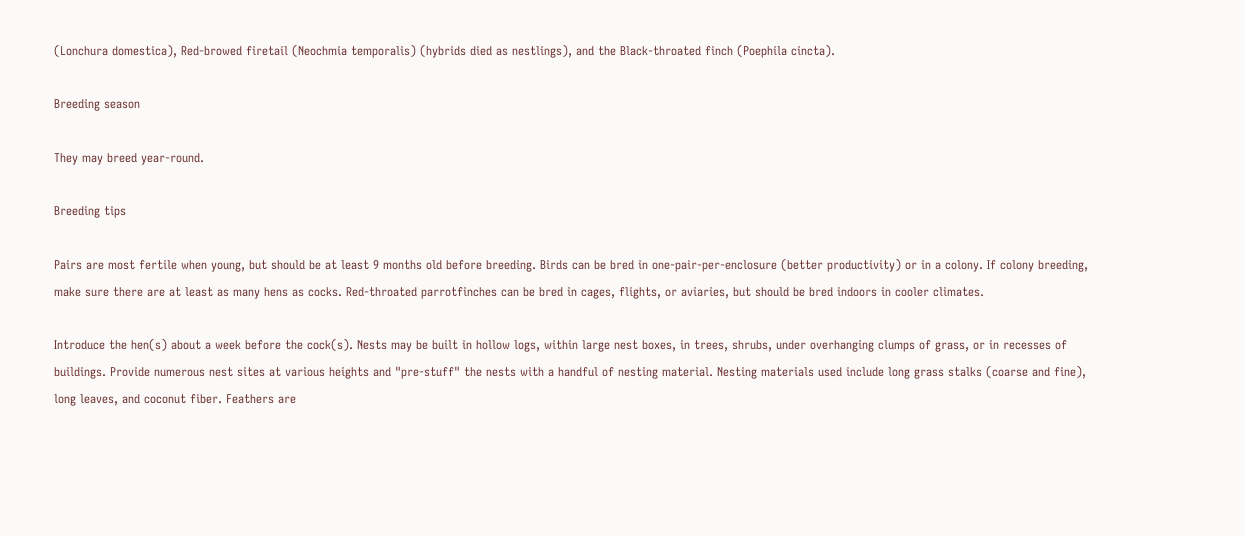(Lonchura domestica), Red-browed firetail (Neochmia temporalis) (hybrids died as nestlings), and the Black-throated finch (Poephila cincta).

Breeding season

They may breed year-round.

Breeding tips

Pairs are most fertile when young, but should be at least 9 months old before breeding. Birds can be bred in one-pair-per-enclosure (better productivity) or in a colony. If colony breeding, make sure there are at least as many hens as cocks. Red-throated parrotfinches can be bred in cages, flights, or aviaries, but should be bred indoors in cooler climates.

Introduce the hen(s) about a week before the cock(s). Nests may be built in hollow logs, within large nest boxes, in trees, shrubs, under overhanging clumps of grass, or in recesses of buildings. Provide numerous nest sites at various heights and "pre-stuff" the nests with a handful of nesting material. Nesting materials used include long grass stalks (coarse and fine), long leaves, and coconut fiber. Feathers are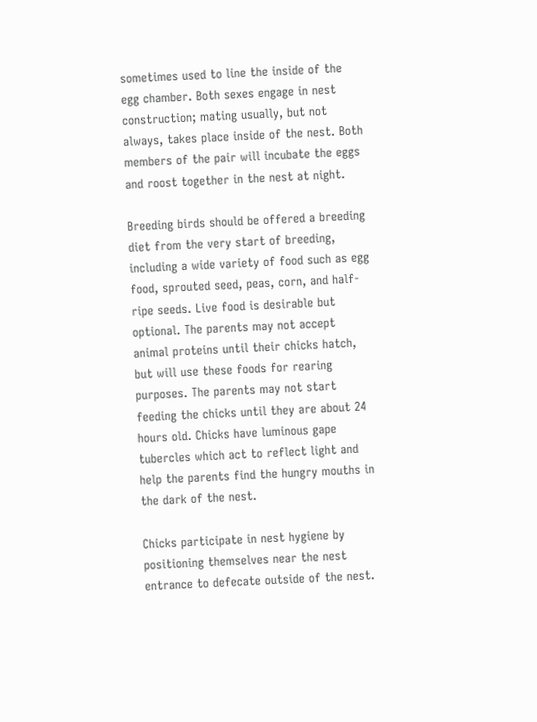sometimes used to line the inside of the egg chamber. Both sexes engage in nest construction; mating usually, but not always, takes place inside of the nest. Both members of the pair will incubate the eggs and roost together in the nest at night.

Breeding birds should be offered a breeding diet from the very start of breeding, including a wide variety of food such as egg food, sprouted seed, peas, corn, and half-ripe seeds. Live food is desirable but optional. The parents may not accept animal proteins until their chicks hatch, but will use these foods for rearing purposes. The parents may not start feeding the chicks until they are about 24 hours old. Chicks have luminous gape tubercles which act to reflect light and help the parents find the hungry mouths in the dark of the nest.

Chicks participate in nest hygiene by positioning themselves near the nest entrance to defecate outside of the nest.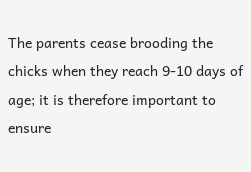The parents cease brooding the chicks when they reach 9-10 days of age; it is therefore important to ensure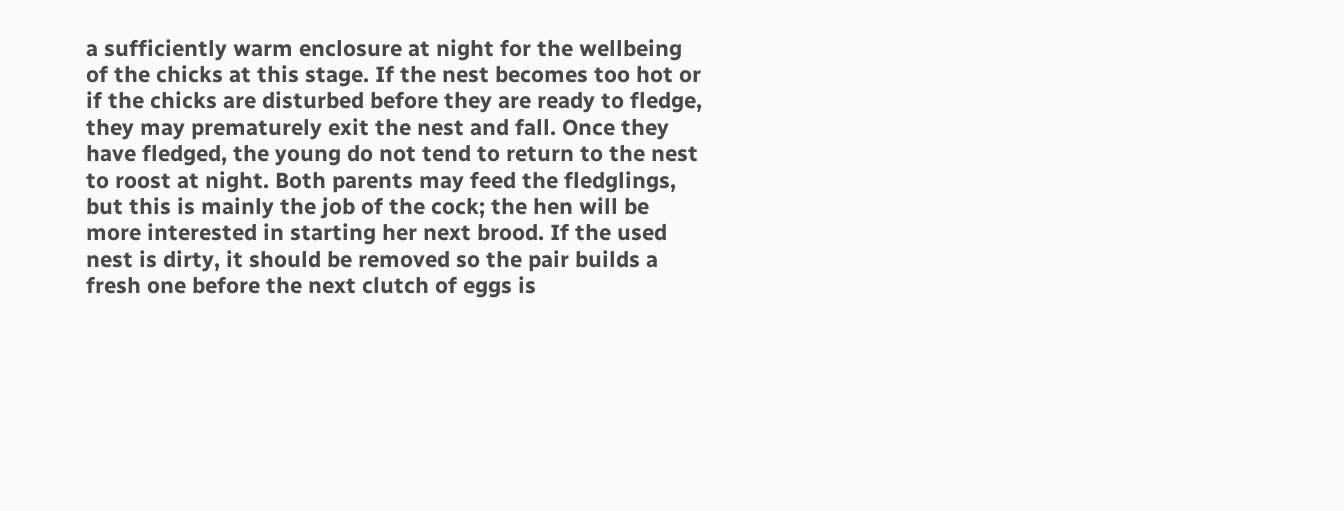a sufficiently warm enclosure at night for the wellbeing of the chicks at this stage. If the nest becomes too hot or if the chicks are disturbed before they are ready to fledge, they may prematurely exit the nest and fall. Once they have fledged, the young do not tend to return to the nest to roost at night. Both parents may feed the fledglings, but this is mainly the job of the cock; the hen will be more interested in starting her next brood. If the used nest is dirty, it should be removed so the pair builds a fresh one before the next clutch of eggs is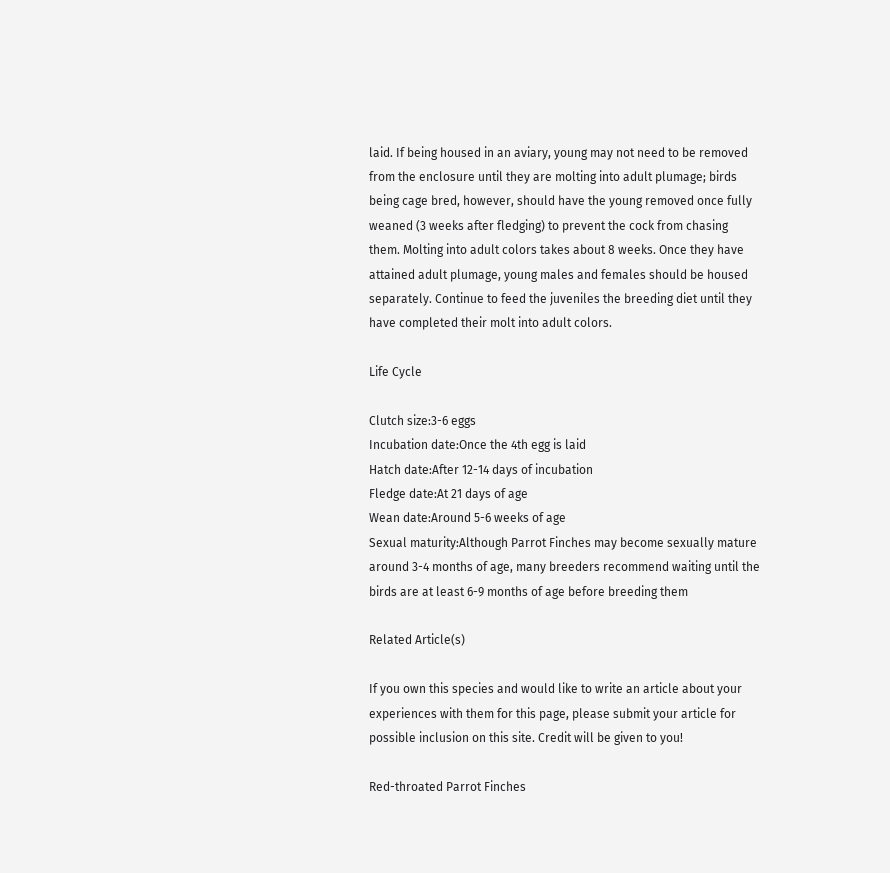laid. If being housed in an aviary, young may not need to be removed from the enclosure until they are molting into adult plumage; birds being cage bred, however, should have the young removed once fully weaned (3 weeks after fledging) to prevent the cock from chasing them. Molting into adult colors takes about 8 weeks. Once they have attained adult plumage, young males and females should be housed separately. Continue to feed the juveniles the breeding diet until they have completed their molt into adult colors.

Life Cycle

Clutch size:3-6 eggs
Incubation date:Once the 4th egg is laid
Hatch date:After 12-14 days of incubation
Fledge date:At 21 days of age
Wean date:Around 5-6 weeks of age
Sexual maturity:Although Parrot Finches may become sexually mature around 3-4 months of age, many breeders recommend waiting until the birds are at least 6-9 months of age before breeding them

Related Article(s)

If you own this species and would like to write an article about your experiences with them for this page, please submit your article for possible inclusion on this site. Credit will be given to you!

Red-throated Parrot Finches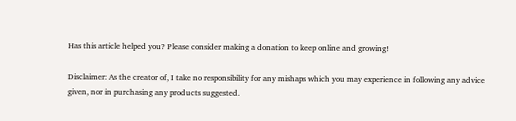Has this article helped you? Please consider making a donation to keep online and growing!

Disclaimer: As the creator of, I take no responsibility for any mishaps which you may experience in following any advice given, nor in purchasing any products suggested.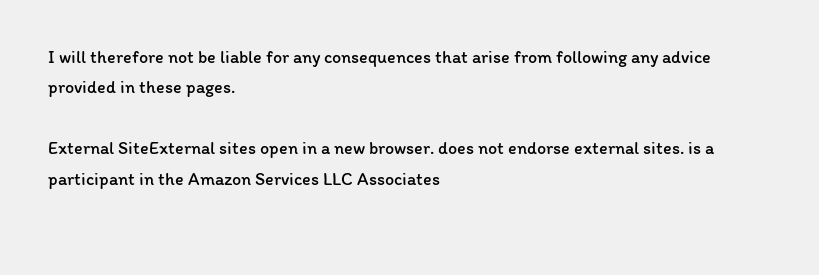I will therefore not be liable for any consequences that arise from following any advice provided in these pages.

External SiteExternal sites open in a new browser. does not endorse external sites. is a participant in the Amazon Services LLC Associates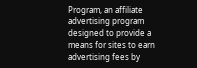Program, an affiliate advertising program designed to provide a means for sites to earn advertising fees by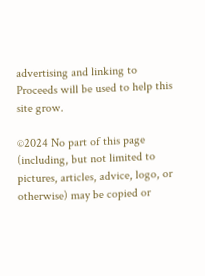advertising and linking to Proceeds will be used to help this site grow.

©2024 No part of this page (including, but not limited to pictures, articles, advice, logo, or otherwise) may be copied or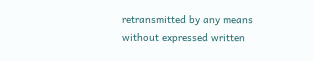retransmitted by any means without expressed written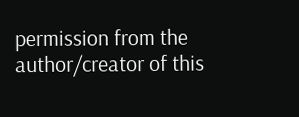permission from the author/creator of this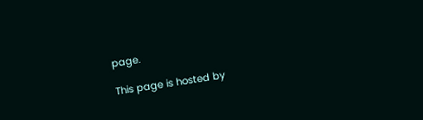page.

This page is hosted by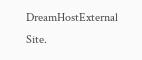DreamHostExternal Site.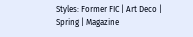Styles: Former FIC | Art Deco | Spring | Magazine